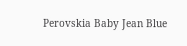Perovskia Baby Jean Blue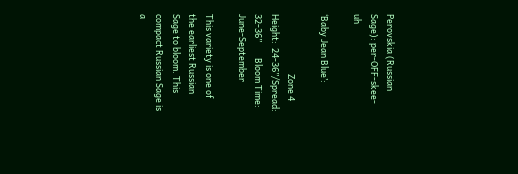Perovskia (Russian Sage): per-OFF-skee-uh

‘Baby Jean Blue’:

                              Zone 4                                 Height:  24-36”/Spread: 32-36”        Bloom Time:  June-September

This variety is one of the earliest Russian Sage to bloom. This compact Russian Sage is a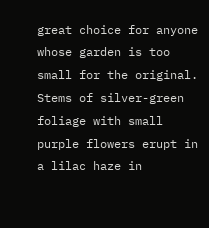great choice for anyone whose garden is too small for the original. Stems of silver-green foliage with small purple flowers erupt in a lilac haze in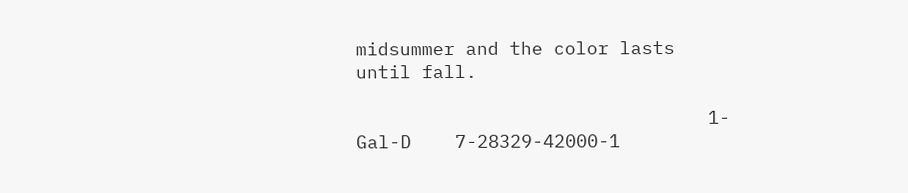midsummer and the color lasts until fall.

                                1-Gal-D    7-28329-42000-1